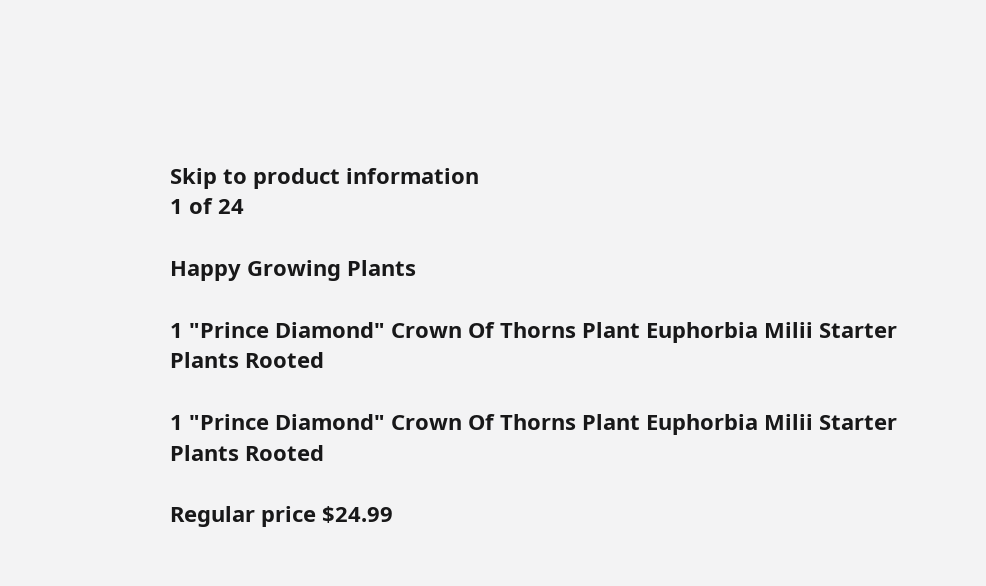Skip to product information
1 of 24

Happy Growing Plants

1 "Prince Diamond" Crown Of Thorns Plant Euphorbia Milii Starter Plants Rooted

1 "Prince Diamond" Crown Of Thorns Plant Euphorbia Milii Starter Plants Rooted

Regular price $24.99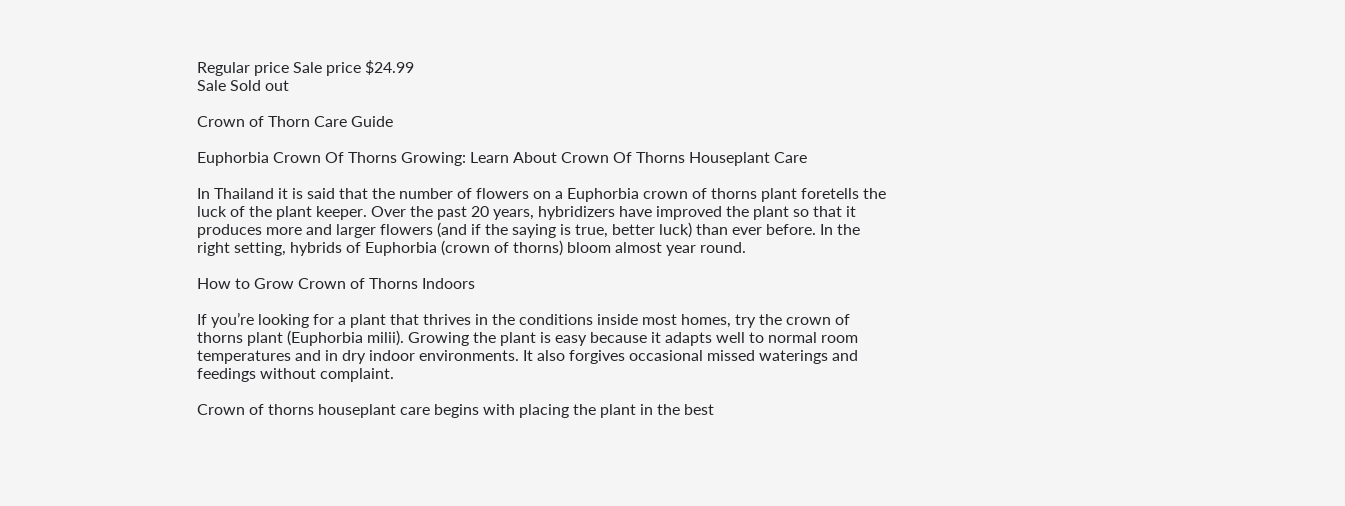Regular price Sale price $24.99
Sale Sold out

Crown of Thorn Care Guide

Euphorbia Crown Of Thorns Growing: Learn About Crown Of Thorns Houseplant Care

In Thailand it is said that the number of flowers on a Euphorbia crown of thorns plant foretells the luck of the plant keeper. Over the past 20 years, hybridizers have improved the plant so that it produces more and larger flowers (and if the saying is true, better luck) than ever before. In the right setting, hybrids of Euphorbia (crown of thorns) bloom almost year round.

How to Grow Crown of Thorns Indoors

If you’re looking for a plant that thrives in the conditions inside most homes, try the crown of thorns plant (Euphorbia milii). Growing the plant is easy because it adapts well to normal room temperatures and in dry indoor environments. It also forgives occasional missed waterings and feedings without complaint.

Crown of thorns houseplant care begins with placing the plant in the best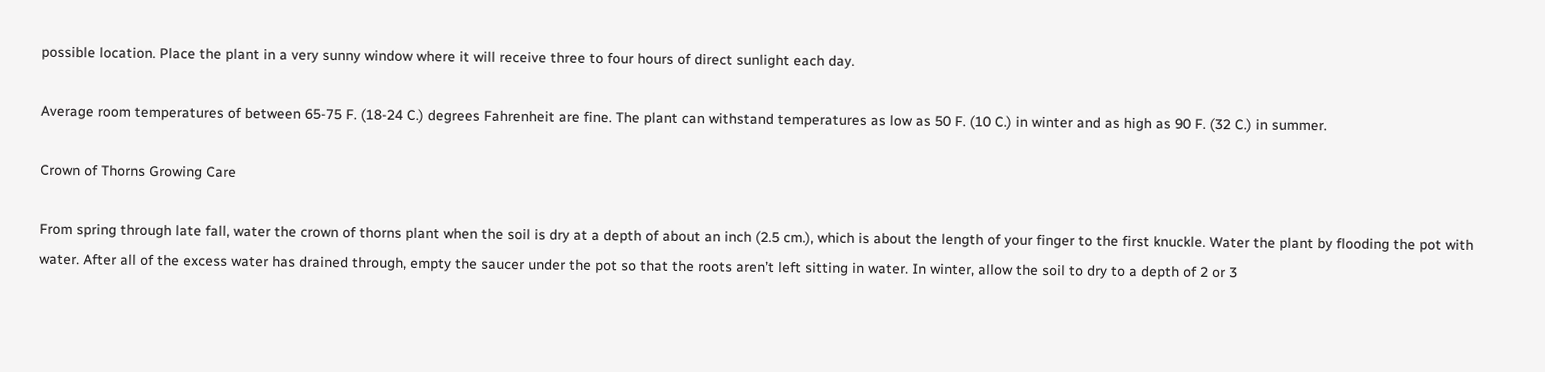possible location. Place the plant in a very sunny window where it will receive three to four hours of direct sunlight each day.

Average room temperatures of between 65-75 F. (18-24 C.) degrees Fahrenheit are fine. The plant can withstand temperatures as low as 50 F. (10 C.) in winter and as high as 90 F. (32 C.) in summer.

Crown of Thorns Growing Care

From spring through late fall, water the crown of thorns plant when the soil is dry at a depth of about an inch (2.5 cm.), which is about the length of your finger to the first knuckle. Water the plant by flooding the pot with water. After all of the excess water has drained through, empty the saucer under the pot so that the roots aren’t left sitting in water. In winter, allow the soil to dry to a depth of 2 or 3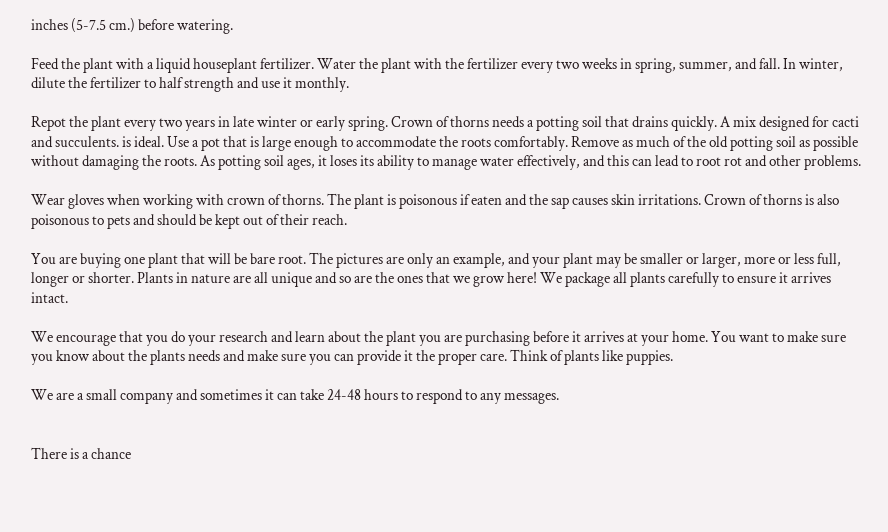inches (5-7.5 cm.) before watering.

Feed the plant with a liquid houseplant fertilizer. Water the plant with the fertilizer every two weeks in spring, summer, and fall. In winter, dilute the fertilizer to half strength and use it monthly.

Repot the plant every two years in late winter or early spring. Crown of thorns needs a potting soil that drains quickly. A mix designed for cacti and succulents. is ideal. Use a pot that is large enough to accommodate the roots comfortably. Remove as much of the old potting soil as possible without damaging the roots. As potting soil ages, it loses its ability to manage water effectively, and this can lead to root rot and other problems.

Wear gloves when working with crown of thorns. The plant is poisonous if eaten and the sap causes skin irritations. Crown of thorns is also poisonous to pets and should be kept out of their reach.

You are buying one plant that will be bare root. The pictures are only an example, and your plant may be smaller or larger, more or less full, longer or shorter. Plants in nature are all unique and so are the ones that we grow here! We package all plants carefully to ensure it arrives intact.

We encourage that you do your research and learn about the plant you are purchasing before it arrives at your home. You want to make sure you know about the plants needs and make sure you can provide it the proper care. Think of plants like puppies.

We are a small company and sometimes it can take 24-48 hours to respond to any messages.


There is a chance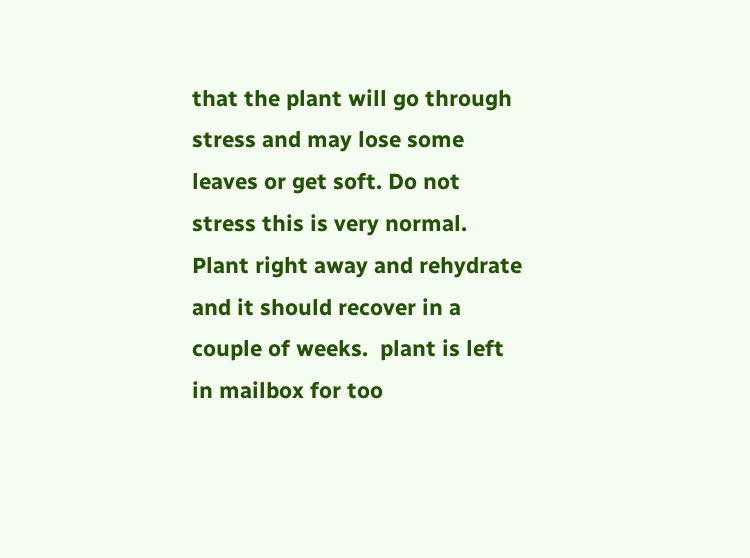that the plant will go through stress and may lose some leaves or get soft. Do not stress this is very normal. Plant right away and rehydrate and it should recover in a couple of weeks.  plant is left in mailbox for too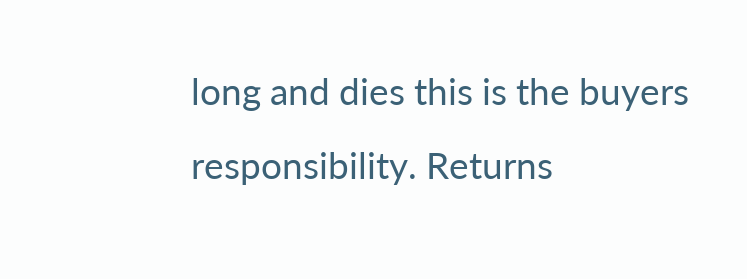long and dies this is the buyers responsibility. Returns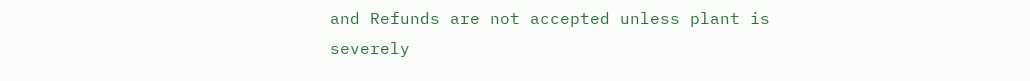and Refunds are not accepted unless plant is severely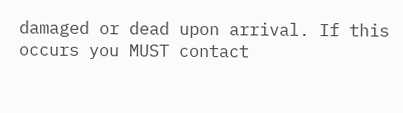damaged or dead upon arrival. If this occurs you MUST contact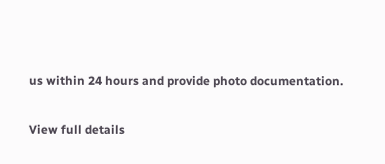us within 24 hours and provide photo documentation.

View full details